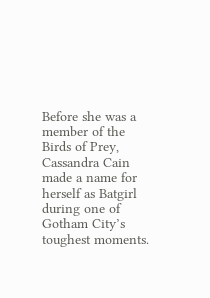Before she was a member of the Birds of Prey, Cassandra Cain made a name for herself as Batgirl during one of Gotham City’s toughest moments.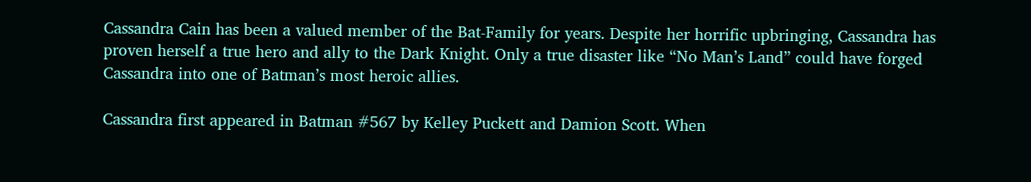Cassandra Cain has been a valued member of the Bat-Family for years. Despite her horrific upbringing, Cassandra has proven herself a true hero and ally to the Dark Knight. Only a true disaster like “No Man’s Land” could have forged Cassandra into one of Batman’s most heroic allies.

Cassandra first appeared in Batman #567 by Kelley Puckett and Damion Scott. When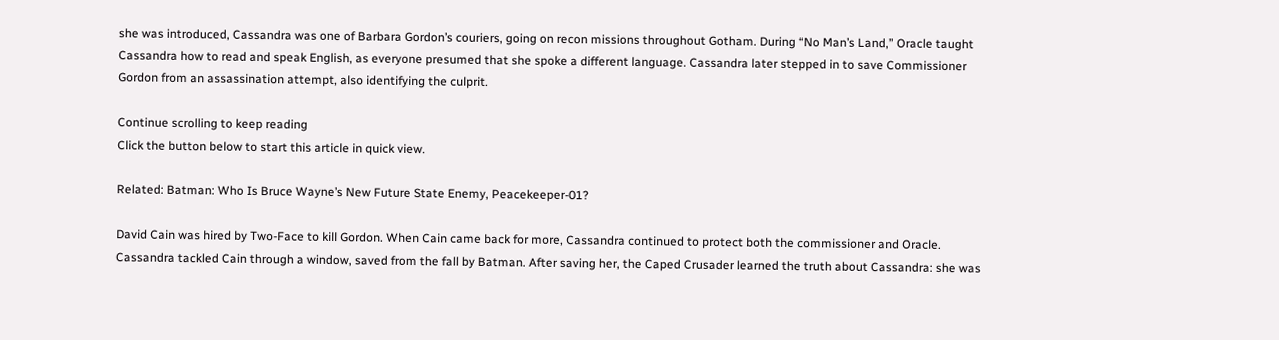she was introduced, Cassandra was one of Barbara Gordon’s couriers, going on recon missions throughout Gotham. During “No Man’s Land,” Oracle taught Cassandra how to read and speak English, as everyone presumed that she spoke a different language. Cassandra later stepped in to save Commissioner Gordon from an assassination attempt, also identifying the culprit.

Continue scrolling to keep reading
Click the button below to start this article in quick view.

Related: Batman: Who Is Bruce Wayne’s New Future State Enemy, Peacekeeper-01?

David Cain was hired by Two-Face to kill Gordon. When Cain came back for more, Cassandra continued to protect both the commissioner and Oracle. Cassandra tackled Cain through a window, saved from the fall by Batman. After saving her, the Caped Crusader learned the truth about Cassandra: she was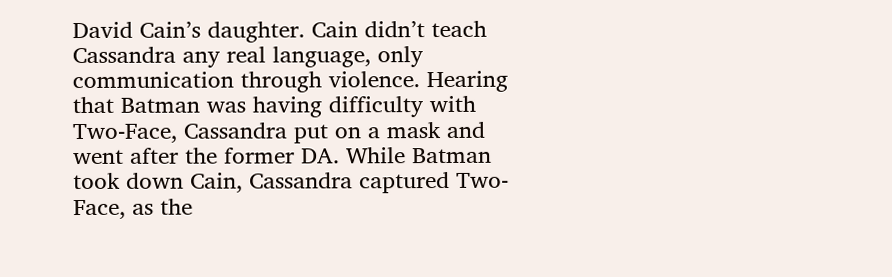David Cain’s daughter. Cain didn’t teach Cassandra any real language, only communication through violence. Hearing that Batman was having difficulty with Two-Face, Cassandra put on a mask and went after the former DA. While Batman took down Cain, Cassandra captured Two-Face, as the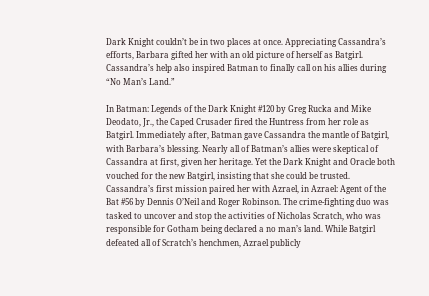Dark Knight couldn’t be in two places at once. Appreciating Cassandra’s efforts, Barbara gifted her with an old picture of herself as Batgirl. Cassandra’s help also inspired Batman to finally call on his allies during “No Man’s Land.”

In Batman: Legends of the Dark Knight #120 by Greg Rucka and Mike Deodato, Jr., the Caped Crusader fired the Huntress from her role as Batgirl. Immediately after, Batman gave Cassandra the mantle of Batgirl, with Barbara’s blessing. Nearly all of Batman’s allies were skeptical of Cassandra at first, given her heritage. Yet the Dark Knight and Oracle both vouched for the new Batgirl, insisting that she could be trusted. Cassandra’s first mission paired her with Azrael, in Azrael: Agent of the Bat #56 by Dennis O’Neil and Roger Robinson. The crime-fighting duo was tasked to uncover and stop the activities of Nicholas Scratch, who was responsible for Gotham being declared a no man’s land. While Batgirl defeated all of Scratch’s henchmen, Azrael publicly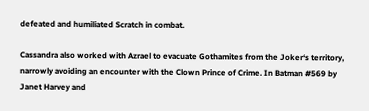defeated and humiliated Scratch in combat.

Cassandra also worked with Azrael to evacuate Gothamites from the Joker‘s territory, narrowly avoiding an encounter with the Clown Prince of Crime. In Batman #569 by Janet Harvey and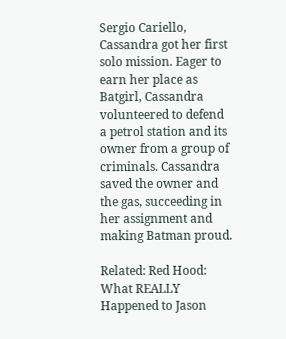Sergio Cariello, Cassandra got her first solo mission. Eager to earn her place as Batgirl, Cassandra volunteered to defend a petrol station and its owner from a group of criminals. Cassandra saved the owner and the gas, succeeding in her assignment and making Batman proud.

Related: Red Hood: What REALLY Happened to Jason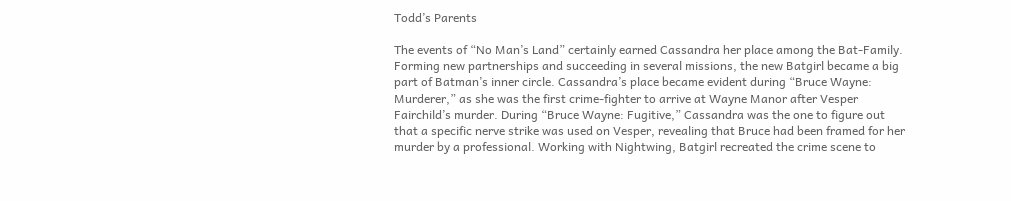Todd’s Parents

The events of “No Man’s Land” certainly earned Cassandra her place among the Bat-Family. Forming new partnerships and succeeding in several missions, the new Batgirl became a big part of Batman’s inner circle. Cassandra’s place became evident during “Bruce Wayne: Murderer,” as she was the first crime-fighter to arrive at Wayne Manor after Vesper Fairchild’s murder. During “Bruce Wayne: Fugitive,” Cassandra was the one to figure out that a specific nerve strike was used on Vesper, revealing that Bruce had been framed for her murder by a professional. Working with Nightwing, Batgirl recreated the crime scene to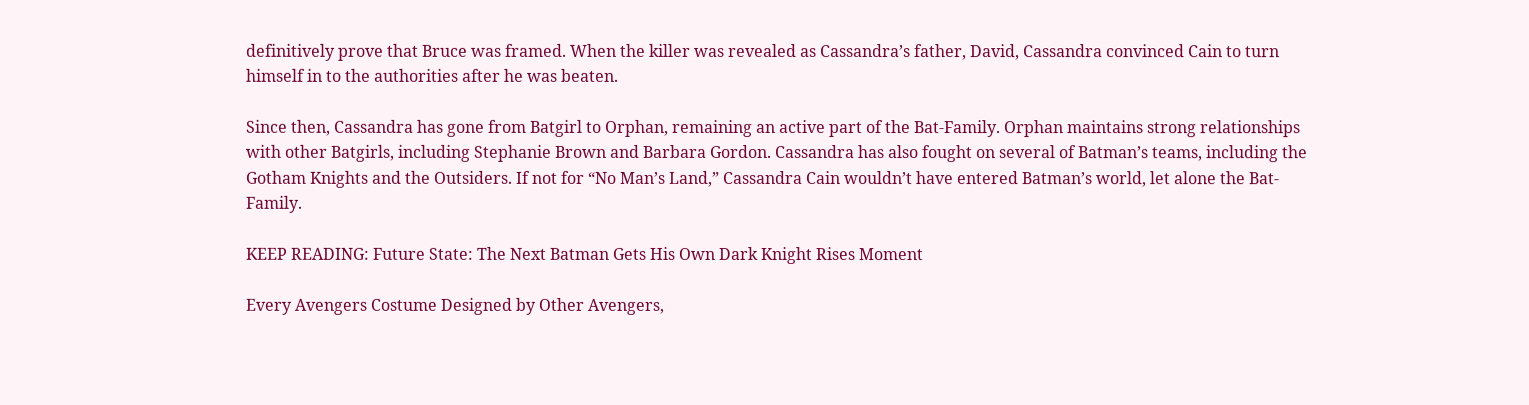definitively prove that Bruce was framed. When the killer was revealed as Cassandra’s father, David, Cassandra convinced Cain to turn himself in to the authorities after he was beaten.

Since then, Cassandra has gone from Batgirl to Orphan, remaining an active part of the Bat-Family. Orphan maintains strong relationships with other Batgirls, including Stephanie Brown and Barbara Gordon. Cassandra has also fought on several of Batman’s teams, including the Gotham Knights and the Outsiders. If not for “No Man’s Land,” Cassandra Cain wouldn’t have entered Batman’s world, let alone the Bat-Family.

KEEP READING: Future State: The Next Batman Gets His Own Dark Knight Rises Moment

Every Avengers Costume Designed by Other Avengers,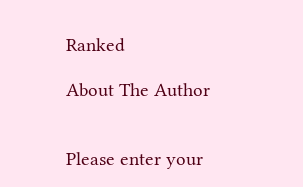Ranked

About The Author


Please enter your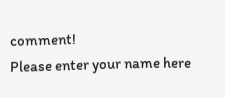comment!
Please enter your name here